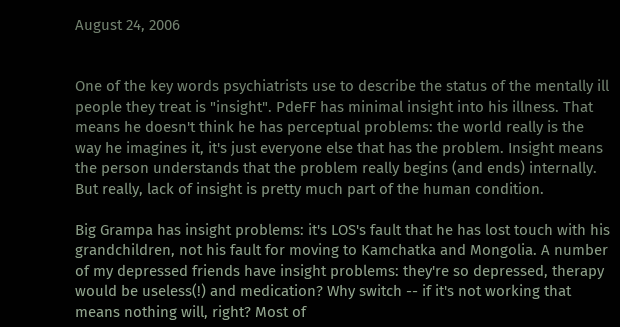August 24, 2006


One of the key words psychiatrists use to describe the status of the mentally ill people they treat is "insight". PdeFF has minimal insight into his illness. That means he doesn't think he has perceptual problems: the world really is the way he imagines it, it's just everyone else that has the problem. Insight means the person understands that the problem really begins (and ends) internally. But really, lack of insight is pretty much part of the human condition.

Big Grampa has insight problems: it's LOS's fault that he has lost touch with his grandchildren, not his fault for moving to Kamchatka and Mongolia. A number of my depressed friends have insight problems: they're so depressed, therapy would be useless(!) and medication? Why switch -- if it's not working that means nothing will, right? Most of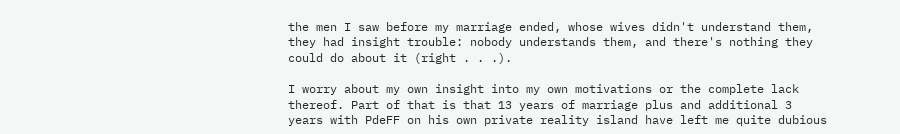the men I saw before my marriage ended, whose wives didn't understand them, they had insight trouble: nobody understands them, and there's nothing they could do about it (right . . .).

I worry about my own insight into my own motivations or the complete lack thereof. Part of that is that 13 years of marriage plus and additional 3 years with PdeFF on his own private reality island have left me quite dubious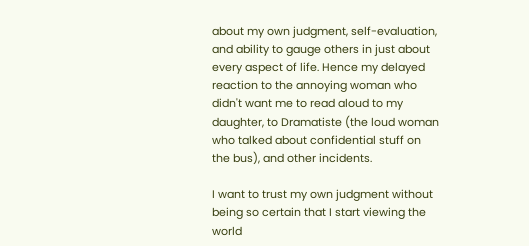about my own judgment, self-evaluation, and ability to gauge others in just about every aspect of life. Hence my delayed reaction to the annoying woman who didn't want me to read aloud to my daughter, to Dramatiste (the loud woman who talked about confidential stuff on the bus), and other incidents.

I want to trust my own judgment without being so certain that I start viewing the world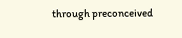through preconceived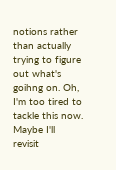notions rather than actually trying to figure out what's goihng on. Oh, I'm too tired to tackle this now. Maybe I'll revisit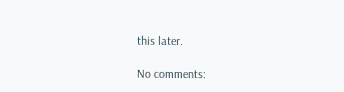this later.

No comments: